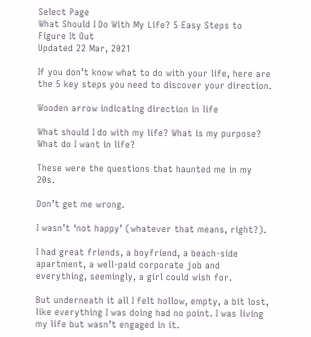Select Page
What Should I Do With My Life? 5 Easy Steps to Figure It Out
Updated 22 Mar, 2021

If you don’t know what to do with your life, here are the 5 key steps you need to discover your direction.

Wooden arrow indicating direction in life

What should I do with my life? What is my purpose? What do I want in life?

These were the questions that haunted me in my 20s.

Don’t get me wrong.

I wasn’t ‘not happy’ (whatever that means, right?).

I had great friends, a boyfriend, a beach-side apartment, a well-paid corporate job and everything, seemingly, a girl could wish for.

But underneath it all I felt hollow, empty, a bit lost, like everything I was doing had no point. I was living my life but wasn’t engaged in it.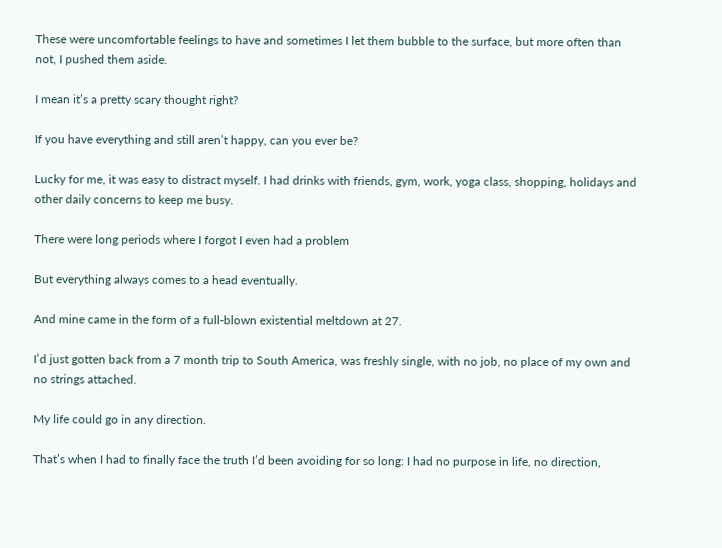These were uncomfortable feelings to have and sometimes I let them bubble to the surface, but more often than not, I pushed them aside.

I mean it’s a pretty scary thought right?

If you have everything and still aren’t happy, can you ever be?

Lucky for me, it was easy to distract myself. I had drinks with friends, gym, work, yoga class, shopping, holidays and other daily concerns to keep me busy.

There were long periods where I forgot I even had a problem

But everything always comes to a head eventually.

And mine came in the form of a full-blown existential meltdown at 27.

I’d just gotten back from a 7 month trip to South America, was freshly single, with no job, no place of my own and no strings attached.

My life could go in any direction.

That’s when I had to finally face the truth I’d been avoiding for so long: I had no purpose in life, no direction,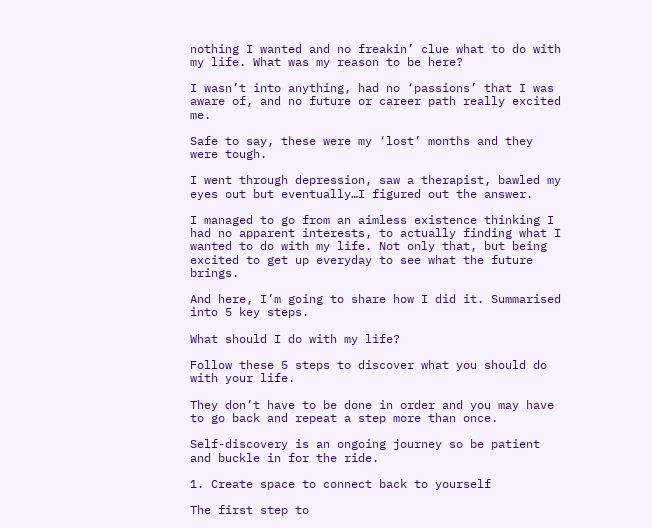nothing I wanted and no freakin’ clue what to do with my life. What was my reason to be here?

I wasn’t into anything, had no ‘passions’ that I was aware of, and no future or career path really excited me.

Safe to say, these were my ‘lost’ months and they were tough.

I went through depression, saw a therapist, bawled my eyes out but eventually…I figured out the answer.

I managed to go from an aimless existence thinking I had no apparent interests, to actually finding what I wanted to do with my life. Not only that, but being excited to get up everyday to see what the future brings.

And here, I’m going to share how I did it. Summarised into 5 key steps.

What should I do with my life?

Follow these 5 steps to discover what you should do with your life.

They don’t have to be done in order and you may have to go back and repeat a step more than once.

Self-discovery is an ongoing journey so be patient and buckle in for the ride.

1. Create space to connect back to yourself

The first step to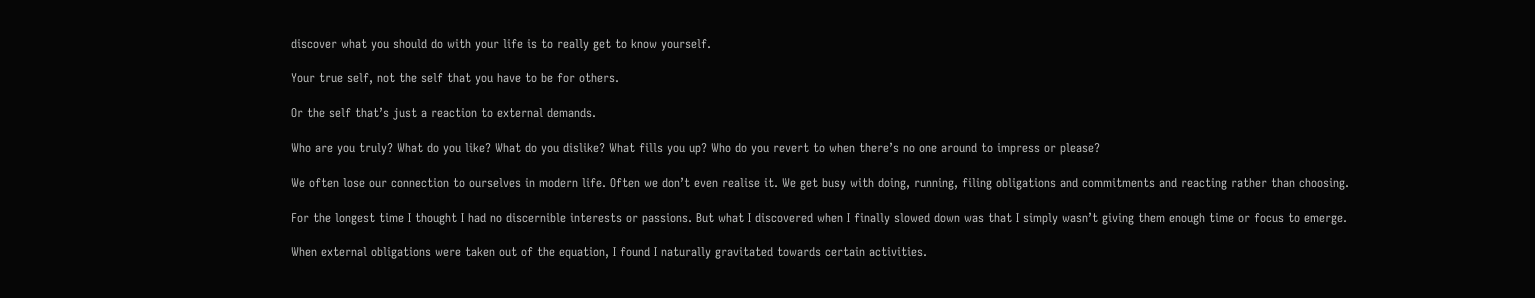discover what you should do with your life is to really get to know yourself.

Your true self, not the self that you have to be for others.

Or the self that’s just a reaction to external demands.

Who are you truly? What do you like? What do you dislike? What fills you up? Who do you revert to when there’s no one around to impress or please?

We often lose our connection to ourselves in modern life. Often we don’t even realise it. We get busy with doing, running, filing obligations and commitments and reacting rather than choosing.

For the longest time I thought I had no discernible interests or passions. But what I discovered when I finally slowed down was that I simply wasn’t giving them enough time or focus to emerge.

When external obligations were taken out of the equation, I found I naturally gravitated towards certain activities.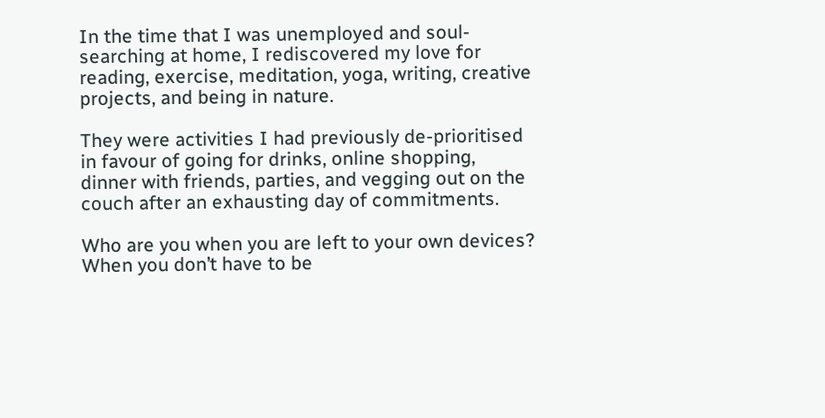In the time that I was unemployed and soul-searching at home, I rediscovered my love for reading, exercise, meditation, yoga, writing, creative projects, and being in nature.

They were activities I had previously de-prioritised in favour of going for drinks, online shopping, dinner with friends, parties, and vegging out on the couch after an exhausting day of commitments.

Who are you when you are left to your own devices? When you don’t have to be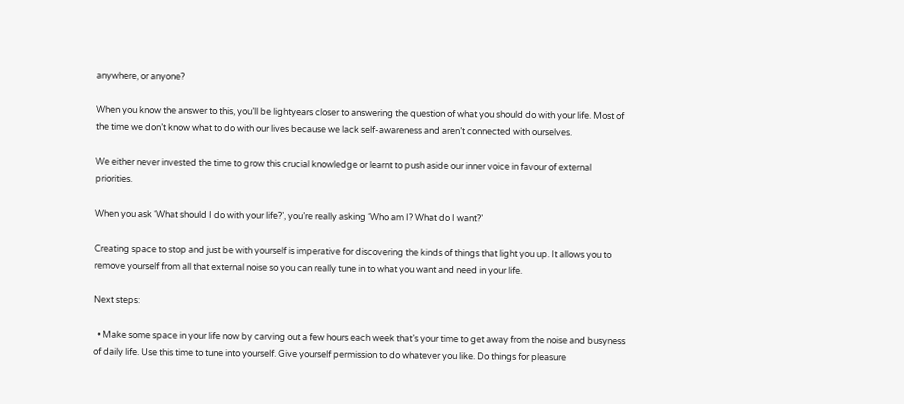anywhere, or anyone?

When you know the answer to this, you’ll be lightyears closer to answering the question of what you should do with your life. Most of the time we don’t know what to do with our lives because we lack self-awareness and aren’t connected with ourselves.

We either never invested the time to grow this crucial knowledge or learnt to push aside our inner voice in favour of external priorities.

When you ask ‘What should I do with your life?’, you’re really asking ‘Who am I? What do I want?’

Creating space to stop and just be with yourself is imperative for discovering the kinds of things that light you up. It allows you to remove yourself from all that external noise so you can really tune in to what you want and need in your life.

Next steps:

  • Make some space in your life now by carving out a few hours each week that’s your time to get away from the noise and busyness of daily life. Use this time to tune into yourself. Give yourself permission to do whatever you like. Do things for pleasure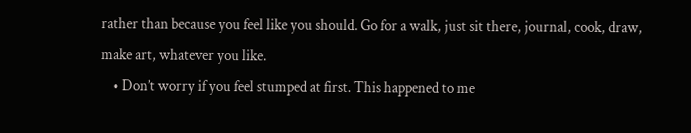rather than because you feel like you should. Go for a walk, just sit there, journal, cook, draw, make art, whatever you like.
    • Don’t worry if you feel stumped at first. This happened to me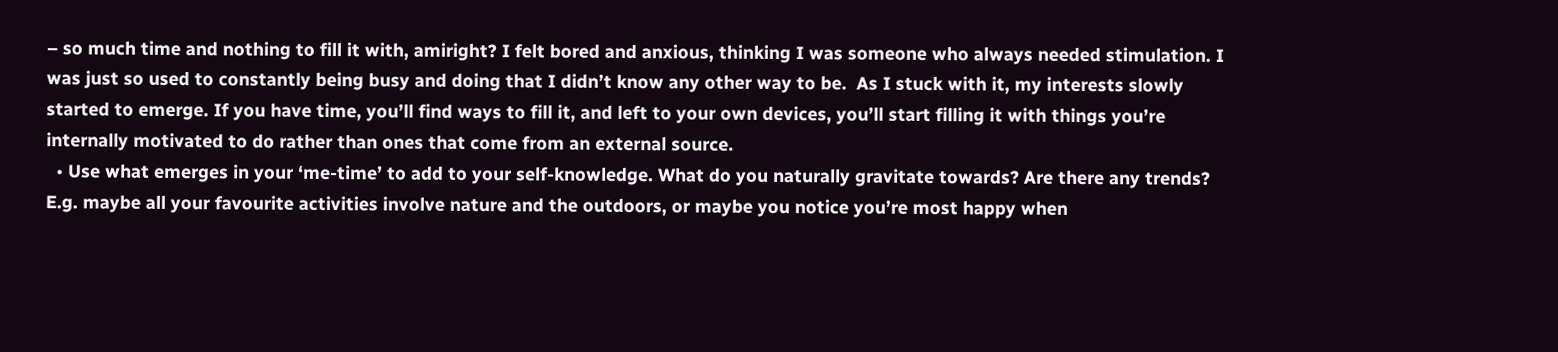– so much time and nothing to fill it with, amiright? I felt bored and anxious, thinking I was someone who always needed stimulation. I was just so used to constantly being busy and doing that I didn’t know any other way to be.  As I stuck with it, my interests slowly started to emerge. If you have time, you’ll find ways to fill it, and left to your own devices, you’ll start filling it with things you’re internally motivated to do rather than ones that come from an external source.
  • Use what emerges in your ‘me-time’ to add to your self-knowledge. What do you naturally gravitate towards? Are there any trends? E.g. maybe all your favourite activities involve nature and the outdoors, or maybe you notice you’re most happy when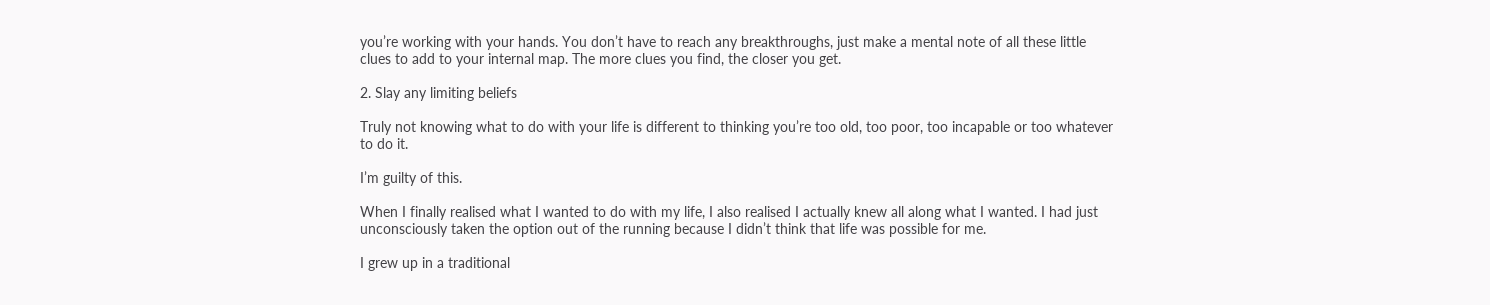you’re working with your hands. You don’t have to reach any breakthroughs, just make a mental note of all these little clues to add to your internal map. The more clues you find, the closer you get.

2. Slay any limiting beliefs

Truly not knowing what to do with your life is different to thinking you’re too old, too poor, too incapable or too whatever to do it.

I’m guilty of this.

When I finally realised what I wanted to do with my life, I also realised I actually knew all along what I wanted. I had just unconsciously taken the option out of the running because I didn’t think that life was possible for me.

I grew up in a traditional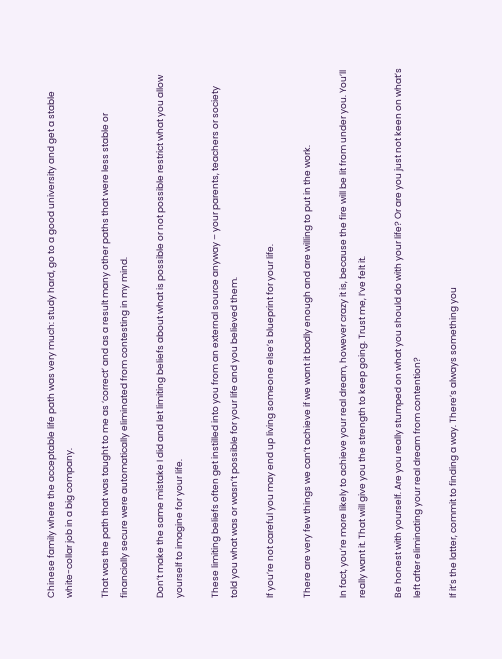Chinese family where the acceptable life path was very much: study hard, go to a good university and get a stable white-collar job in a big company.

That was the path that was taught to me as ‘correct’ and as a result many other paths that were less stable or financially secure were automatically eliminated from contesting in my mind.

Don’t make the same mistake I did and let limiting beliefs about what is possible or not possible restrict what you allow yourself to imagine for your life.

These limiting beliefs often get instilled into you from an external source anyway – your parents, teachers or society told you what was or wasn’t possible for your life and you believed them.

If you’re not careful you may end up living someone else’s blueprint for your life.

There are very few things we can’t achieve if we want it badly enough and are willing to put in the work.

In fact, you’re more likely to achieve your real dream, however crazy it is, because the fire will be lit from under you. You’ll really want it. That will give you the strength to keep going. Trust me, I’ve felt it.

Be honest with yourself. Are you really stumped on what you should do with your life? Or are you just not keen on what’s left after eliminating your real dream from contention?

If it’s the latter, commit to finding a way. There’s always something you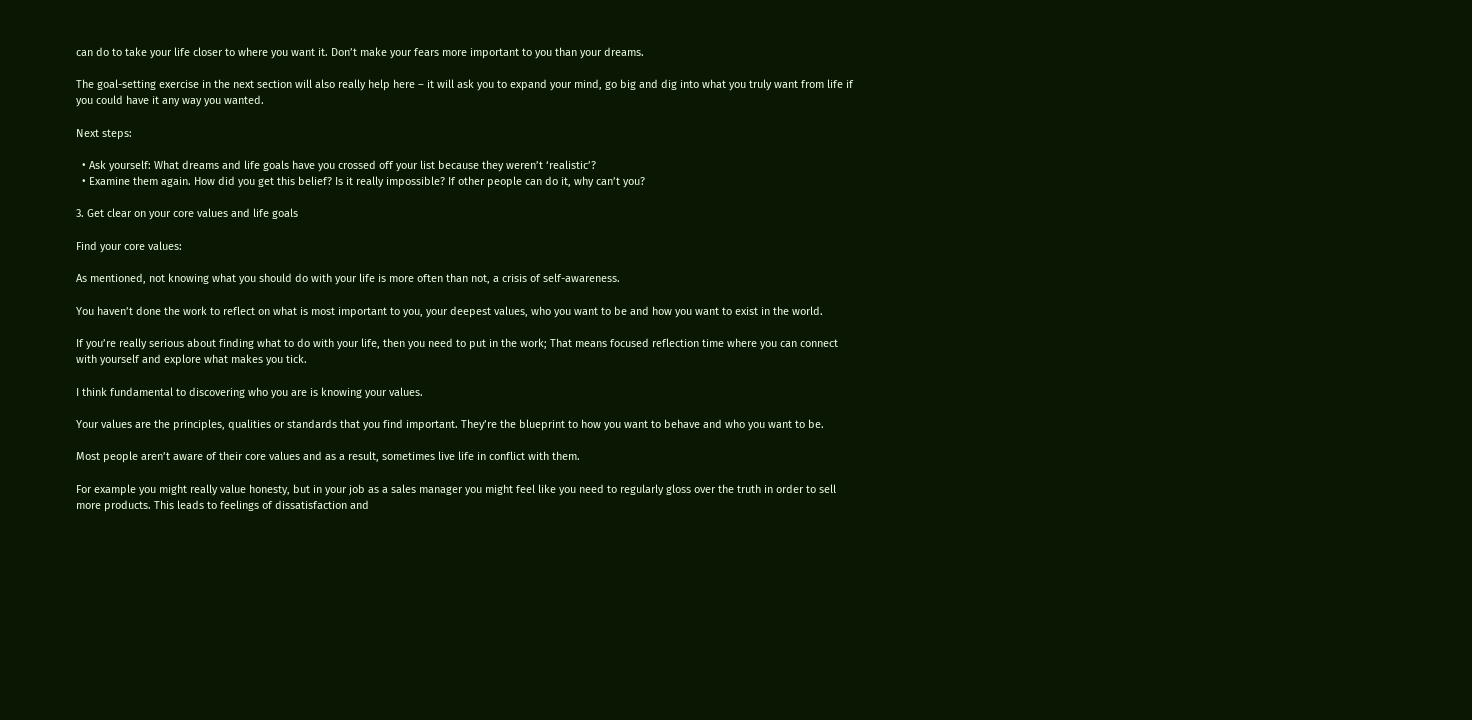can do to take your life closer to where you want it. Don’t make your fears more important to you than your dreams.

The goal-setting exercise in the next section will also really help here – it will ask you to expand your mind, go big and dig into what you truly want from life if you could have it any way you wanted.

Next steps:

  • Ask yourself: What dreams and life goals have you crossed off your list because they weren’t ‘realistic’?
  • Examine them again. How did you get this belief? Is it really impossible? If other people can do it, why can’t you?

3. Get clear on your core values and life goals

Find your core values:

As mentioned, not knowing what you should do with your life is more often than not, a crisis of self-awareness.

You haven’t done the work to reflect on what is most important to you, your deepest values, who you want to be and how you want to exist in the world.

If you’re really serious about finding what to do with your life, then you need to put in the work; That means focused reflection time where you can connect with yourself and explore what makes you tick.

I think fundamental to discovering who you are is knowing your values.

Your values are the principles, qualities or standards that you find important. They’re the blueprint to how you want to behave and who you want to be.

Most people aren’t aware of their core values and as a result, sometimes live life in conflict with them.

For example you might really value honesty, but in your job as a sales manager you might feel like you need to regularly gloss over the truth in order to sell more products. This leads to feelings of dissatisfaction and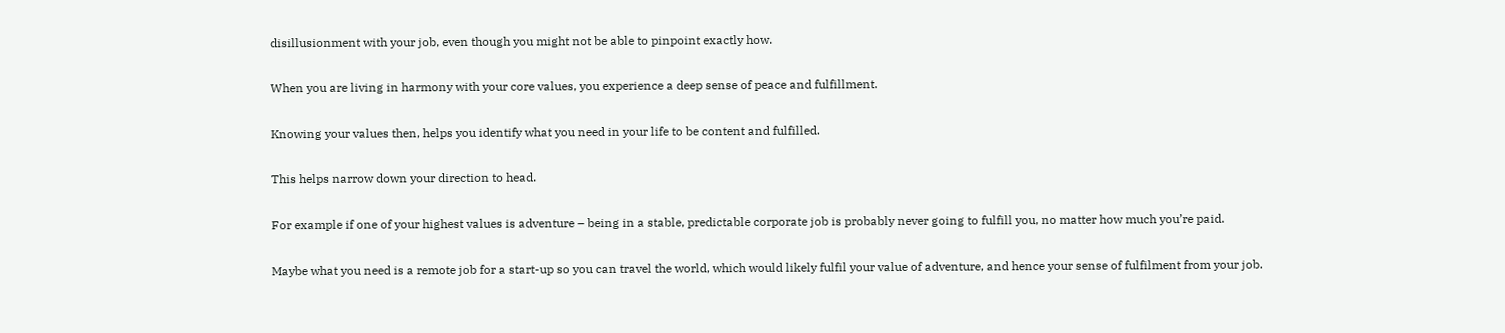disillusionment with your job, even though you might not be able to pinpoint exactly how.

When you are living in harmony with your core values, you experience a deep sense of peace and fulfillment.

Knowing your values then, helps you identify what you need in your life to be content and fulfilled.

This helps narrow down your direction to head.

For example if one of your highest values is adventure – being in a stable, predictable corporate job is probably never going to fulfill you, no matter how much you’re paid.

Maybe what you need is a remote job for a start-up so you can travel the world, which would likely fulfil your value of adventure, and hence your sense of fulfilment from your job.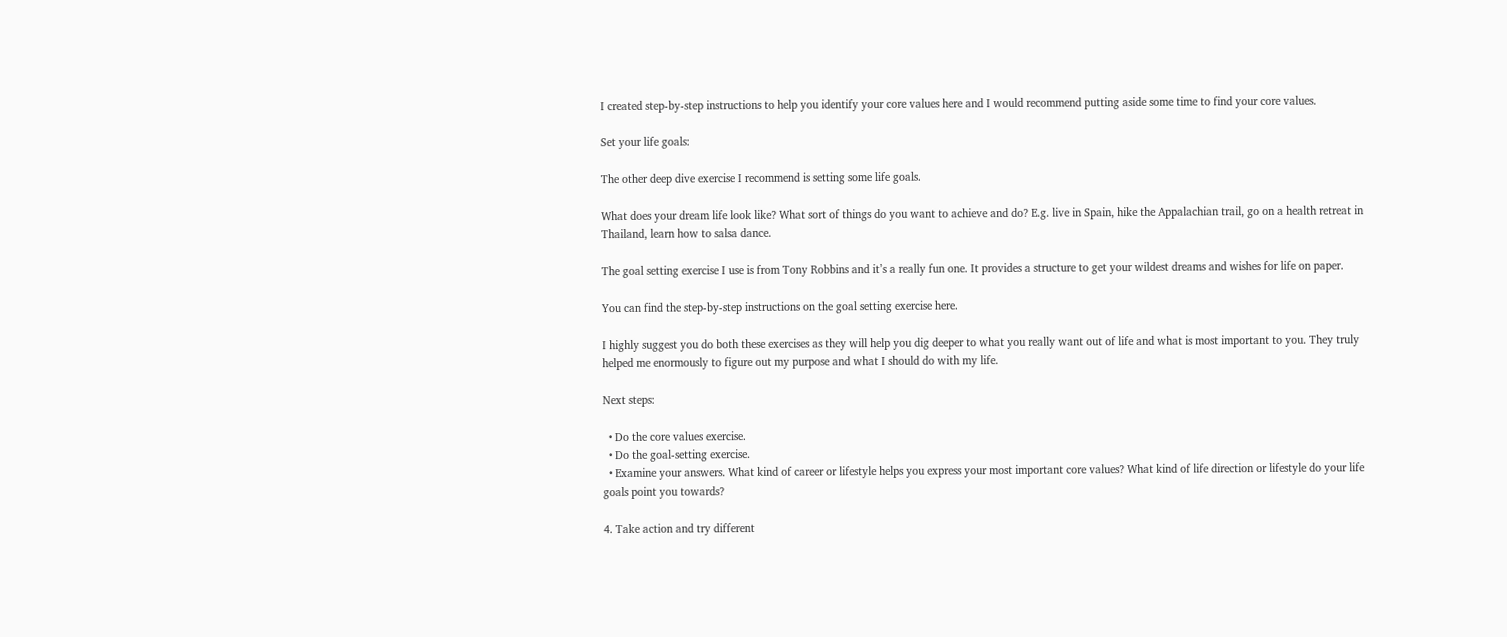I created step-by-step instructions to help you identify your core values here and I would recommend putting aside some time to find your core values.

Set your life goals:

The other deep dive exercise I recommend is setting some life goals.

What does your dream life look like? What sort of things do you want to achieve and do? E.g. live in Spain, hike the Appalachian trail, go on a health retreat in Thailand, learn how to salsa dance.

The goal setting exercise I use is from Tony Robbins and it’s a really fun one. It provides a structure to get your wildest dreams and wishes for life on paper.

You can find the step-by-step instructions on the goal setting exercise here.

I highly suggest you do both these exercises as they will help you dig deeper to what you really want out of life and what is most important to you. They truly helped me enormously to figure out my purpose and what I should do with my life.

Next steps:

  • Do the core values exercise.
  • Do the goal-setting exercise.
  • Examine your answers. What kind of career or lifestyle helps you express your most important core values? What kind of life direction or lifestyle do your life goals point you towards?

4. Take action and try different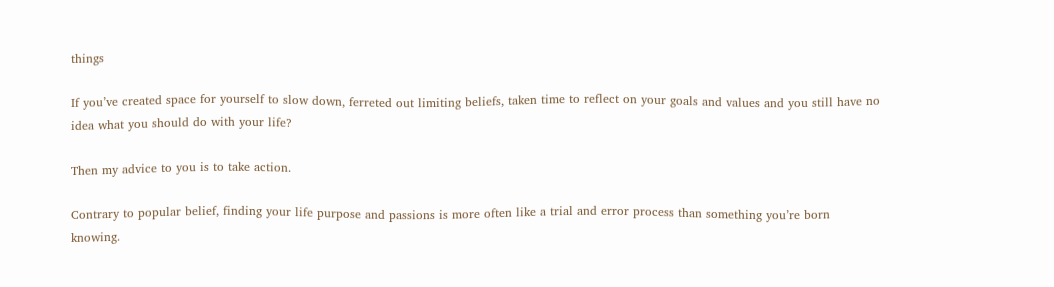things

If you’ve created space for yourself to slow down, ferreted out limiting beliefs, taken time to reflect on your goals and values and you still have no idea what you should do with your life?

Then my advice to you is to take action.

Contrary to popular belief, finding your life purpose and passions is more often like a trial and error process than something you’re born knowing.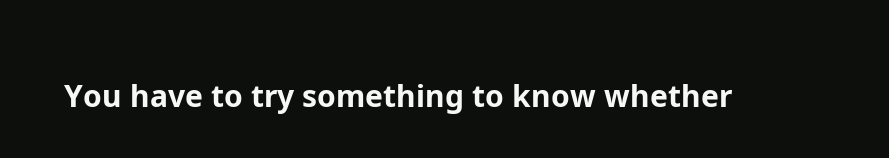You have to try something to know whether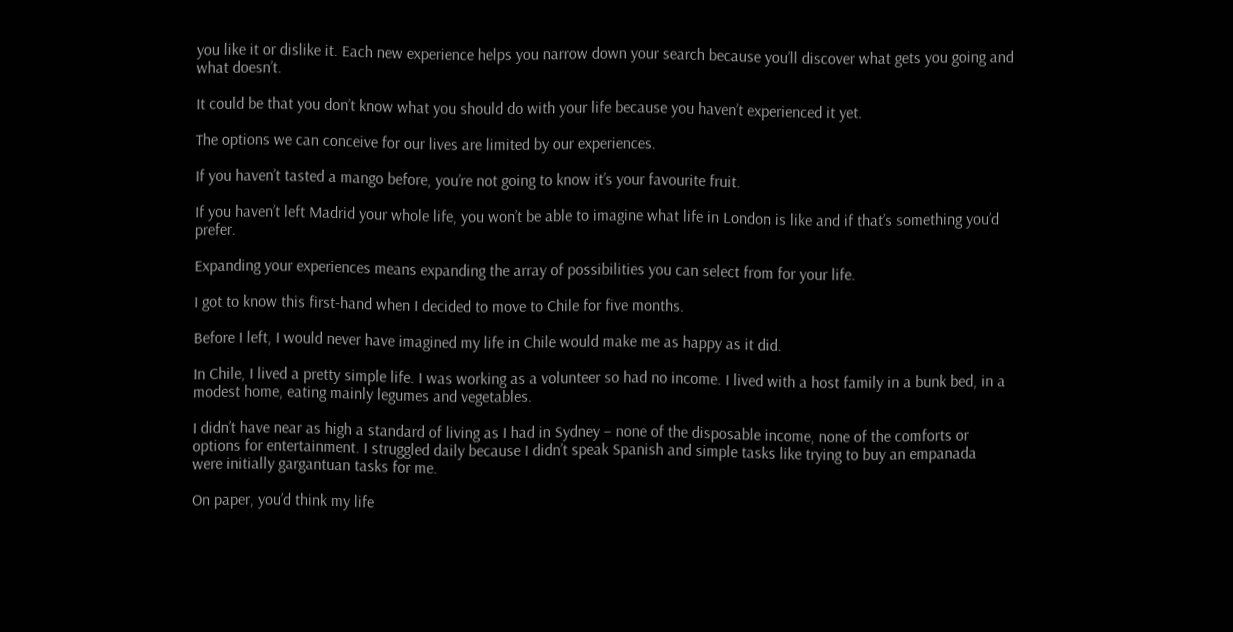you like it or dislike it. Each new experience helps you narrow down your search because you’ll discover what gets you going and what doesn’t.

It could be that you don’t know what you should do with your life because you haven’t experienced it yet.

The options we can conceive for our lives are limited by our experiences.

If you haven’t tasted a mango before, you’re not going to know it’s your favourite fruit.

If you haven’t left Madrid your whole life, you won’t be able to imagine what life in London is like and if that’s something you’d prefer.

Expanding your experiences means expanding the array of possibilities you can select from for your life.

I got to know this first-hand when I decided to move to Chile for five months.

Before I left, I would never have imagined my life in Chile would make me as happy as it did.

In Chile, I lived a pretty simple life. I was working as a volunteer so had no income. I lived with a host family in a bunk bed, in a modest home, eating mainly legumes and vegetables.

I didn’t have near as high a standard of living as I had in Sydney – none of the disposable income, none of the comforts or options for entertainment. I struggled daily because I didn’t speak Spanish and simple tasks like trying to buy an empanada were initially gargantuan tasks for me.

On paper, you’d think my life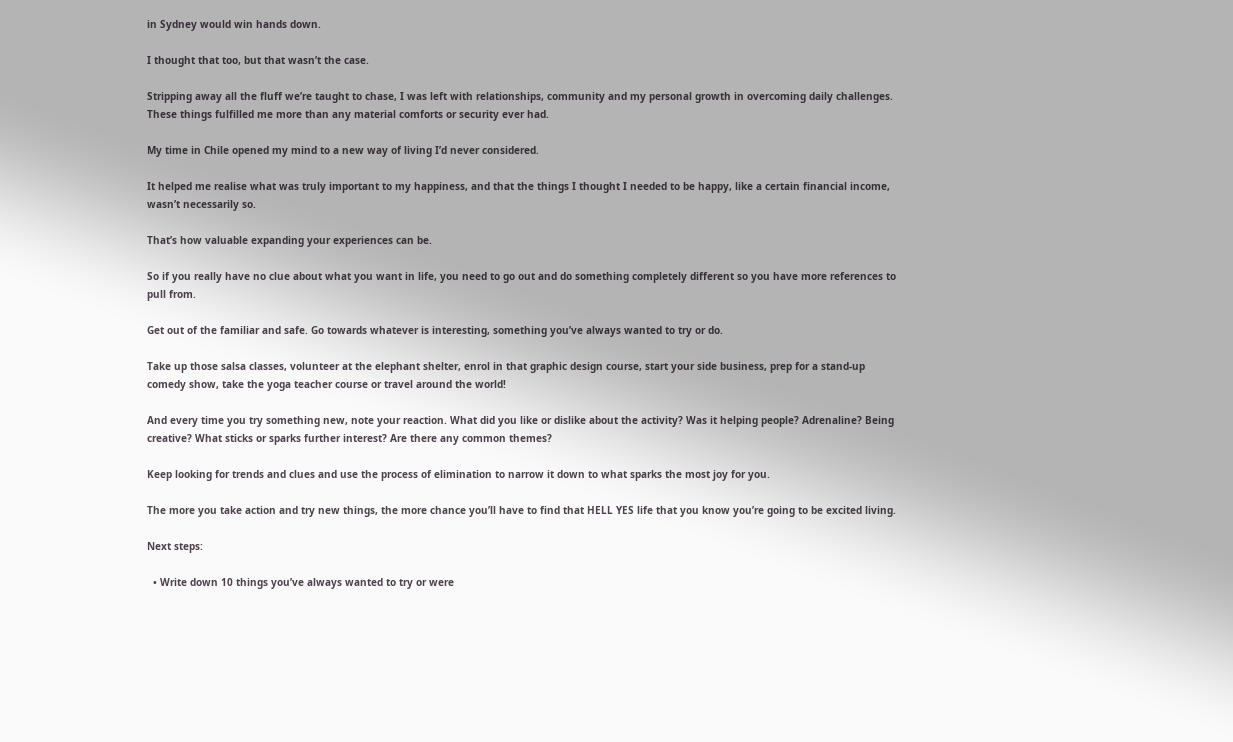in Sydney would win hands down.

I thought that too, but that wasn’t the case.

Stripping away all the fluff we’re taught to chase, I was left with relationships, community and my personal growth in overcoming daily challenges. These things fulfilled me more than any material comforts or security ever had.

My time in Chile opened my mind to a new way of living I’d never considered.

It helped me realise what was truly important to my happiness, and that the things I thought I needed to be happy, like a certain financial income, wasn’t necessarily so.

That’s how valuable expanding your experiences can be.

So if you really have no clue about what you want in life, you need to go out and do something completely different so you have more references to pull from.

Get out of the familiar and safe. Go towards whatever is interesting, something you’ve always wanted to try or do.

Take up those salsa classes, volunteer at the elephant shelter, enrol in that graphic design course, start your side business, prep for a stand-up comedy show, take the yoga teacher course or travel around the world!

And every time you try something new, note your reaction. What did you like or dislike about the activity? Was it helping people? Adrenaline? Being creative? What sticks or sparks further interest? Are there any common themes?

Keep looking for trends and clues and use the process of elimination to narrow it down to what sparks the most joy for you.

The more you take action and try new things, the more chance you’ll have to find that HELL YES life that you know you’re going to be excited living.

Next steps:

  • Write down 10 things you’ve always wanted to try or were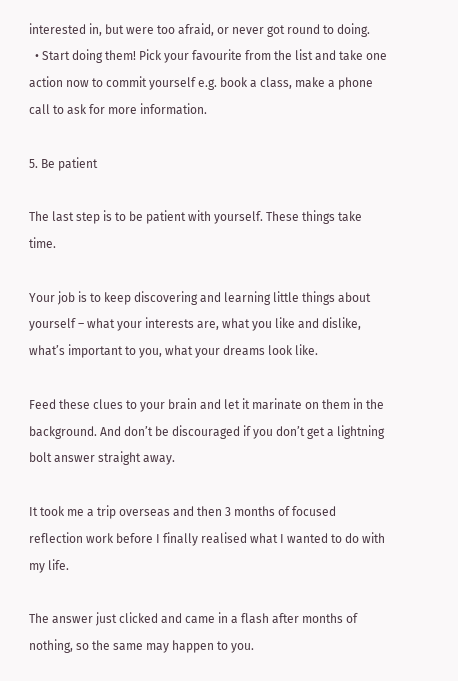interested in, but were too afraid, or never got round to doing.
  • Start doing them! Pick your favourite from the list and take one action now to commit yourself e.g. book a class, make a phone call to ask for more information.

5. Be patient

The last step is to be patient with yourself. These things take time.

Your job is to keep discovering and learning little things about yourself – what your interests are, what you like and dislike, what’s important to you, what your dreams look like.

Feed these clues to your brain and let it marinate on them in the background. And don’t be discouraged if you don’t get a lightning bolt answer straight away.

It took me a trip overseas and then 3 months of focused reflection work before I finally realised what I wanted to do with my life.

The answer just clicked and came in a flash after months of nothing, so the same may happen to you.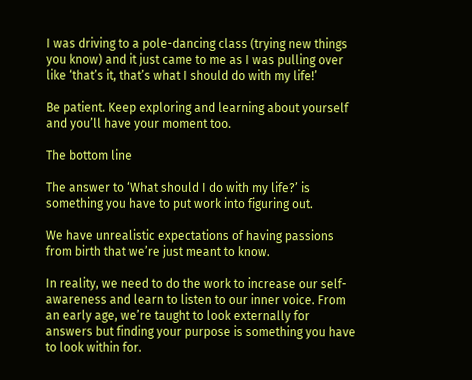I was driving to a pole-dancing class (trying new things you know) and it just came to me as I was pulling over like ‘that’s it, that’s what I should do with my life!’

Be patient. Keep exploring and learning about yourself and you’ll have your moment too.

The bottom line

The answer to ‘What should I do with my life?’ is something you have to put work into figuring out.

We have unrealistic expectations of having passions from birth that we’re just meant to know.

In reality, we need to do the work to increase our self-awareness and learn to listen to our inner voice. From an early age, we’re taught to look externally for answers but finding your purpose is something you have to look within for.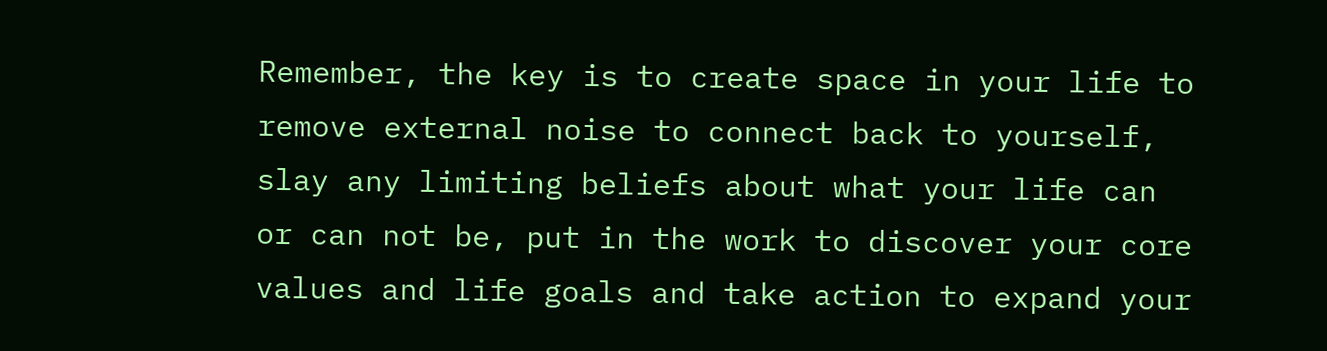Remember, the key is to create space in your life to remove external noise to connect back to yourself, slay any limiting beliefs about what your life can or can not be, put in the work to discover your core values and life goals and take action to expand your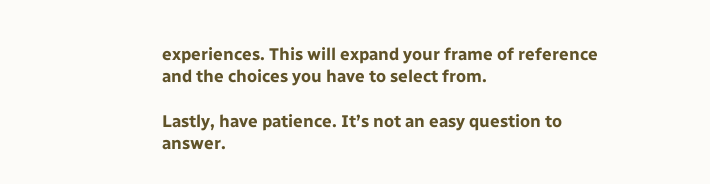experiences. This will expand your frame of reference and the choices you have to select from.

Lastly, have patience. It’s not an easy question to answer.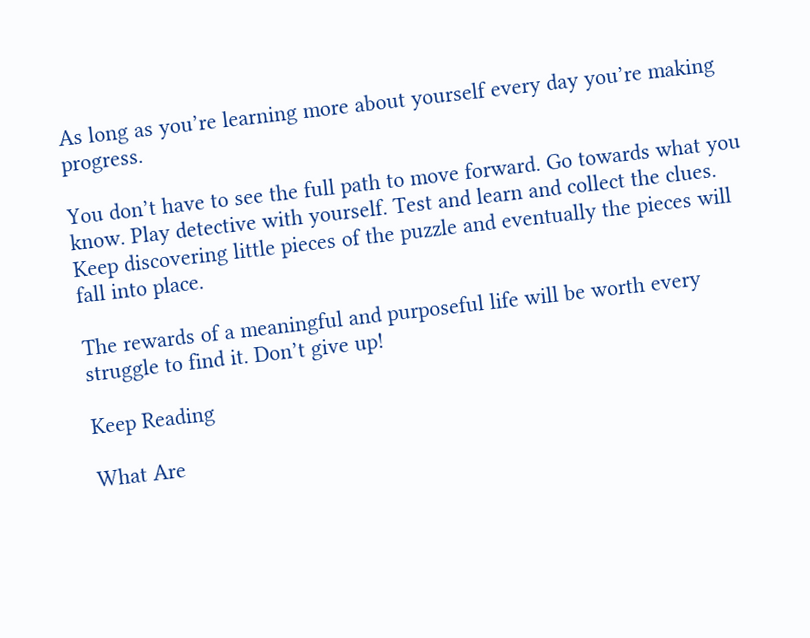As long as you’re learning more about yourself every day you’re making progress.

You don’t have to see the full path to move forward. Go towards what you know. Play detective with yourself. Test and learn and collect the clues. Keep discovering little pieces of the puzzle and eventually the pieces will fall into place.

The rewards of a meaningful and purposeful life will be worth every struggle to find it. Don’t give up!

Keep Reading

What Are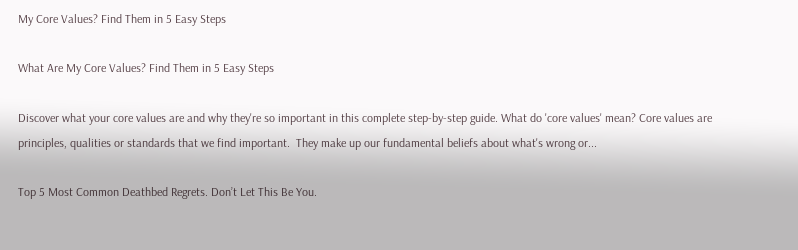My Core Values? Find Them in 5 Easy Steps

What Are My Core Values? Find Them in 5 Easy Steps

Discover what your core values are and why they're so important in this complete step-by-step guide. What do 'core values' mean? Core values are principles, qualities or standards that we find important.  They make up our fundamental beliefs about what's wrong or...

Top 5 Most Common Deathbed Regrets. Don’t Let This Be You.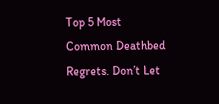Top 5 Most Common Deathbed Regrets. Don’t Let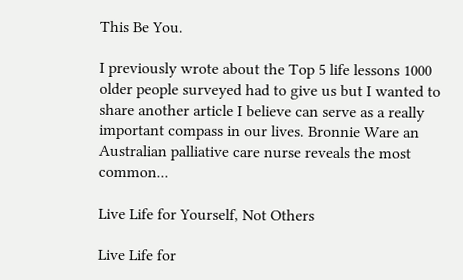This Be You.

I previously wrote about the Top 5 life lessons 1000 older people surveyed had to give us but I wanted to share another article I believe can serve as a really important compass in our lives. Bronnie Ware an Australian palliative care nurse reveals the most common...

Live Life for Yourself, Not Others

Live Life for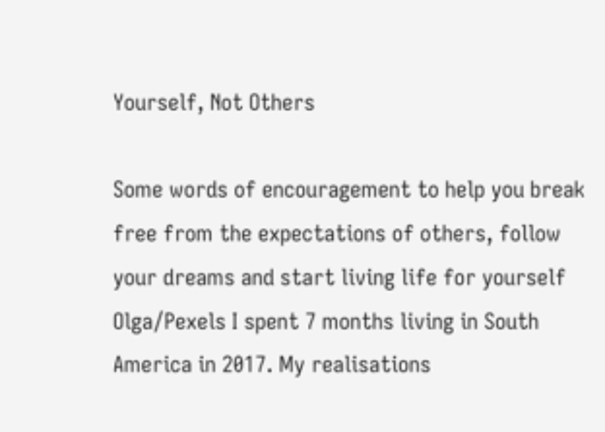Yourself, Not Others

Some words of encouragement to help you break free from the expectations of others, follow your dreams and start living life for yourself Olga/Pexels I spent 7 months living in South America in 2017. My realisations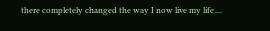there completely changed the way I now live my life....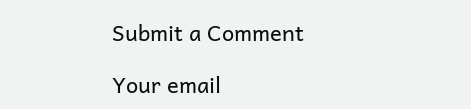Submit a Comment

Your email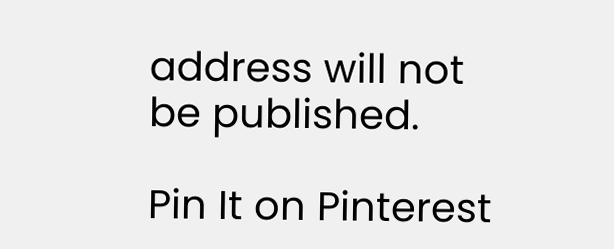address will not be published.

Pin It on Pinterest